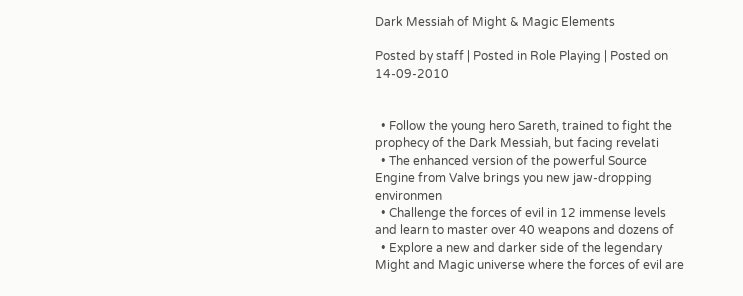Dark Messiah of Might & Magic Elements

Posted by staff | Posted in Role Playing | Posted on 14-09-2010


  • Follow the young hero Sareth, trained to fight the prophecy of the Dark Messiah, but facing revelati
  • The enhanced version of the powerful Source Engine from Valve brings you new jaw-dropping environmen
  • Challenge the forces of evil in 12 immense levels and learn to master over 40 weapons and dozens of
  • Explore a new and darker side of the legendary Might and Magic universe where the forces of evil are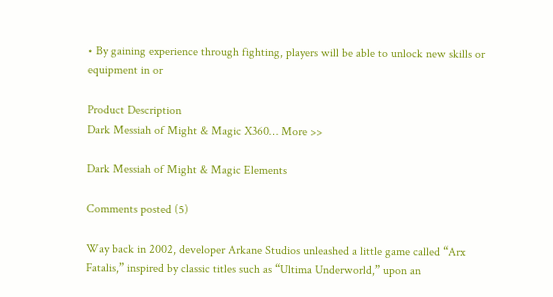• By gaining experience through fighting, players will be able to unlock new skills or equipment in or

Product Description
Dark Messiah of Might & Magic X360… More >>

Dark Messiah of Might & Magic Elements

Comments posted (5)

Way back in 2002, developer Arkane Studios unleashed a little game called “Arx Fatalis,” inspired by classic titles such as “Ultima Underworld,” upon an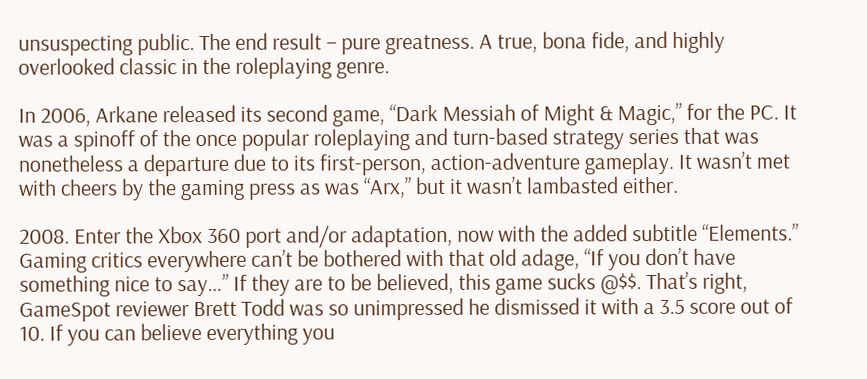unsuspecting public. The end result – pure greatness. A true, bona fide, and highly overlooked classic in the roleplaying genre.

In 2006, Arkane released its second game, “Dark Messiah of Might & Magic,” for the PC. It was a spinoff of the once popular roleplaying and turn-based strategy series that was nonetheless a departure due to its first-person, action-adventure gameplay. It wasn’t met with cheers by the gaming press as was “Arx,” but it wasn’t lambasted either.

2008. Enter the Xbox 360 port and/or adaptation, now with the added subtitle “Elements.” Gaming critics everywhere can’t be bothered with that old adage, “If you don’t have something nice to say…” If they are to be believed, this game sucks @$$. That’s right, GameSpot reviewer Brett Todd was so unimpressed he dismissed it with a 3.5 score out of 10. If you can believe everything you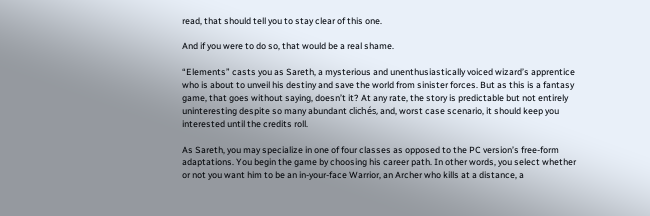read, that should tell you to stay clear of this one.

And if you were to do so, that would be a real shame.

“Elements” casts you as Sareth, a mysterious and unenthusiastically voiced wizard’s apprentice who is about to unveil his destiny and save the world from sinister forces. But as this is a fantasy game, that goes without saying, doesn’t it? At any rate, the story is predictable but not entirely uninteresting despite so many abundant clichés, and, worst case scenario, it should keep you interested until the credits roll.

As Sareth, you may specialize in one of four classes as opposed to the PC version’s free-form adaptations. You begin the game by choosing his career path. In other words, you select whether or not you want him to be an in-your-face Warrior, an Archer who kills at a distance, a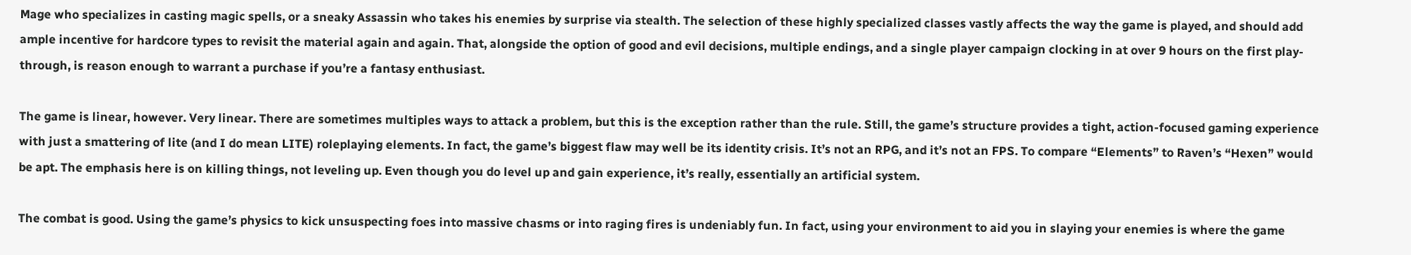Mage who specializes in casting magic spells, or a sneaky Assassin who takes his enemies by surprise via stealth. The selection of these highly specialized classes vastly affects the way the game is played, and should add ample incentive for hardcore types to revisit the material again and again. That, alongside the option of good and evil decisions, multiple endings, and a single player campaign clocking in at over 9 hours on the first play-through, is reason enough to warrant a purchase if you’re a fantasy enthusiast.

The game is linear, however. Very linear. There are sometimes multiples ways to attack a problem, but this is the exception rather than the rule. Still, the game’s structure provides a tight, action-focused gaming experience with just a smattering of lite (and I do mean LITE) roleplaying elements. In fact, the game’s biggest flaw may well be its identity crisis. It’s not an RPG, and it’s not an FPS. To compare “Elements” to Raven’s “Hexen” would be apt. The emphasis here is on killing things, not leveling up. Even though you do level up and gain experience, it’s really, essentially an artificial system.

The combat is good. Using the game’s physics to kick unsuspecting foes into massive chasms or into raging fires is undeniably fun. In fact, using your environment to aid you in slaying your enemies is where the game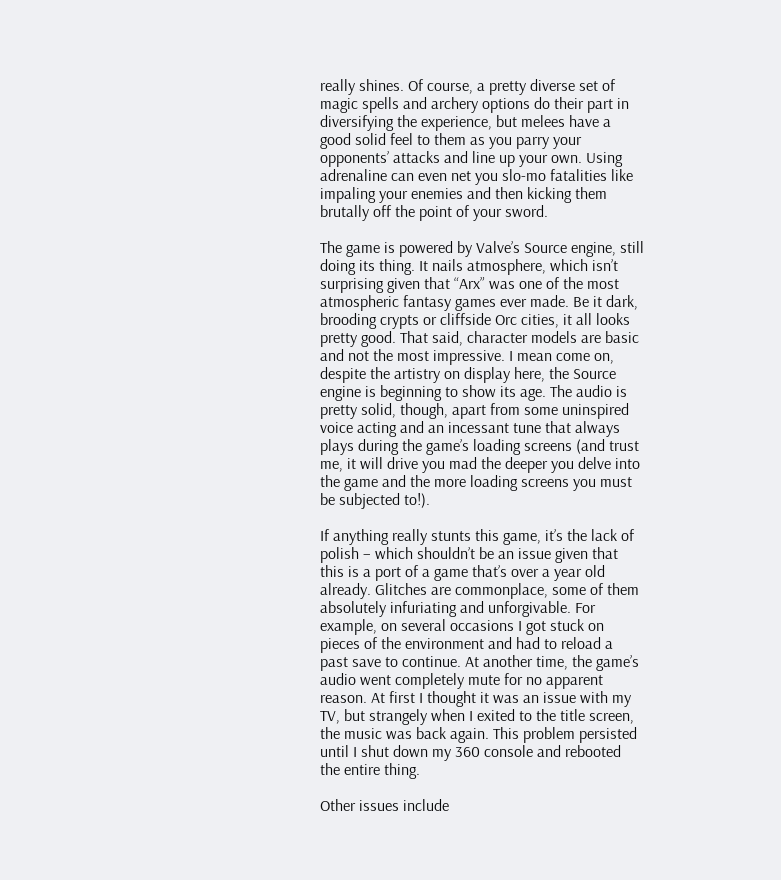really shines. Of course, a pretty diverse set of magic spells and archery options do their part in diversifying the experience, but melees have a good solid feel to them as you parry your opponents’ attacks and line up your own. Using adrenaline can even net you slo-mo fatalities like impaling your enemies and then kicking them brutally off the point of your sword.

The game is powered by Valve’s Source engine, still doing its thing. It nails atmosphere, which isn’t surprising given that “Arx” was one of the most atmospheric fantasy games ever made. Be it dark, brooding crypts or cliffside Orc cities, it all looks pretty good. That said, character models are basic and not the most impressive. I mean come on, despite the artistry on display here, the Source engine is beginning to show its age. The audio is pretty solid, though, apart from some uninspired voice acting and an incessant tune that always plays during the game’s loading screens (and trust me, it will drive you mad the deeper you delve into the game and the more loading screens you must be subjected to!).

If anything really stunts this game, it’s the lack of polish – which shouldn’t be an issue given that this is a port of a game that’s over a year old already. Glitches are commonplace, some of them absolutely infuriating and unforgivable. For example, on several occasions I got stuck on pieces of the environment and had to reload a past save to continue. At another time, the game’s audio went completely mute for no apparent reason. At first I thought it was an issue with my TV, but strangely when I exited to the title screen, the music was back again. This problem persisted until I shut down my 360 console and rebooted the entire thing.

Other issues include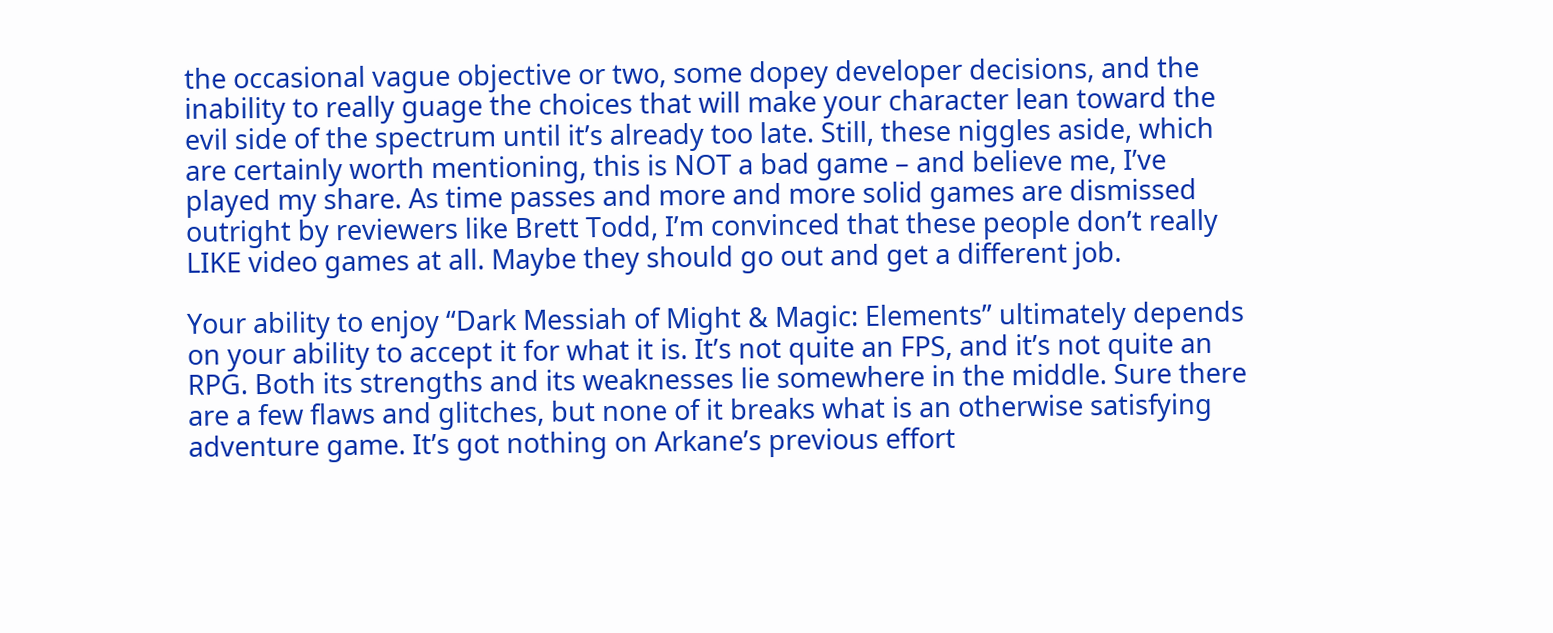the occasional vague objective or two, some dopey developer decisions, and the inability to really guage the choices that will make your character lean toward the evil side of the spectrum until it’s already too late. Still, these niggles aside, which are certainly worth mentioning, this is NOT a bad game – and believe me, I’ve played my share. As time passes and more and more solid games are dismissed outright by reviewers like Brett Todd, I’m convinced that these people don’t really LIKE video games at all. Maybe they should go out and get a different job.

Your ability to enjoy “Dark Messiah of Might & Magic: Elements” ultimately depends on your ability to accept it for what it is. It’s not quite an FPS, and it’s not quite an RPG. Both its strengths and its weaknesses lie somewhere in the middle. Sure there are a few flaws and glitches, but none of it breaks what is an otherwise satisfying adventure game. It’s got nothing on Arkane’s previous effort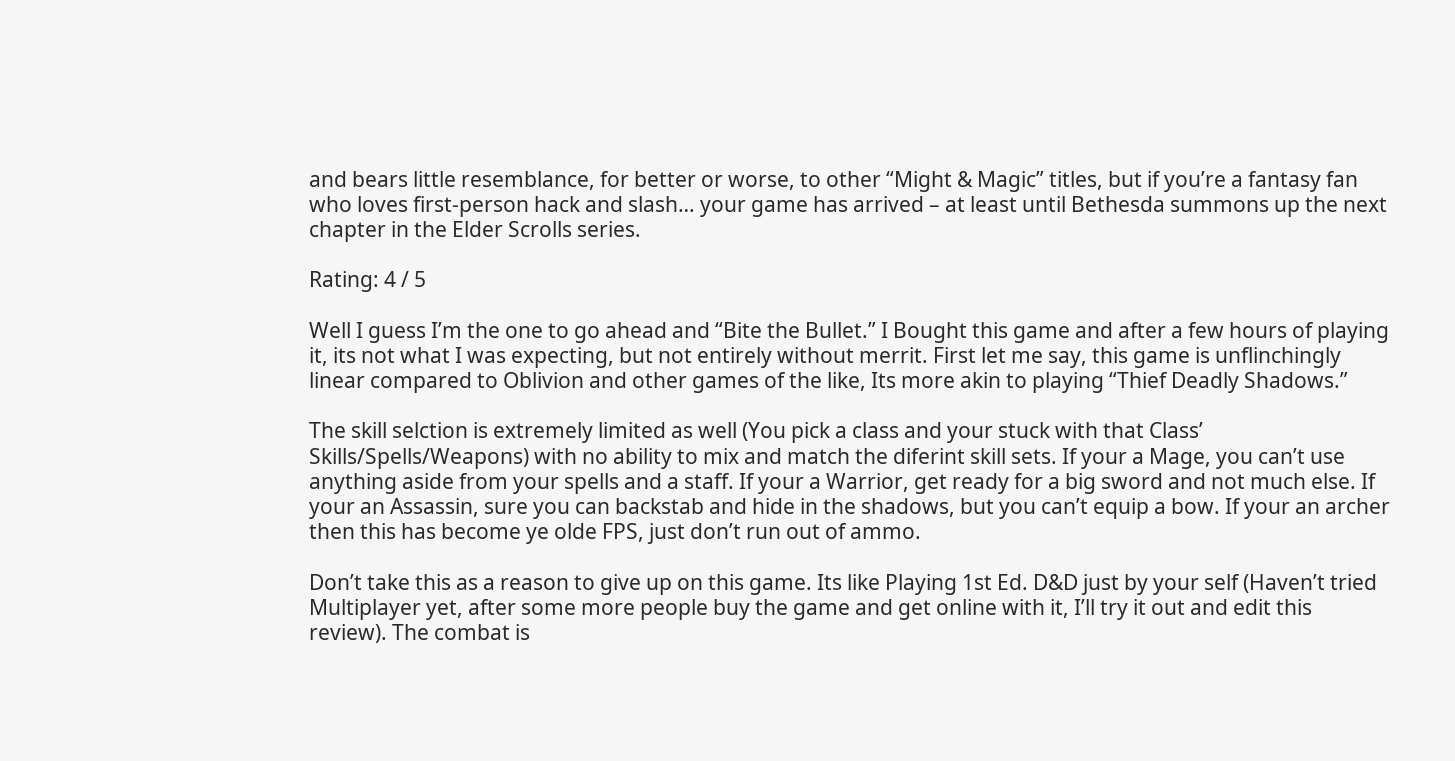and bears little resemblance, for better or worse, to other “Might & Magic” titles, but if you’re a fantasy fan who loves first-person hack and slash… your game has arrived – at least until Bethesda summons up the next chapter in the Elder Scrolls series.

Rating: 4 / 5

Well I guess I’m the one to go ahead and “Bite the Bullet.” I Bought this game and after a few hours of playing it, its not what I was expecting, but not entirely without merrit. First let me say, this game is unflinchingly linear compared to Oblivion and other games of the like, Its more akin to playing “Thief Deadly Shadows.”

The skill selction is extremely limited as well (You pick a class and your stuck with that Class’ Skills/Spells/Weapons) with no ability to mix and match the diferint skill sets. If your a Mage, you can’t use anything aside from your spells and a staff. If your a Warrior, get ready for a big sword and not much else. If your an Assassin, sure you can backstab and hide in the shadows, but you can’t equip a bow. If your an archer then this has become ye olde FPS, just don’t run out of ammo.

Don’t take this as a reason to give up on this game. Its like Playing 1st Ed. D&D just by your self (Haven’t tried Multiplayer yet, after some more people buy the game and get online with it, I’ll try it out and edit this review). The combat is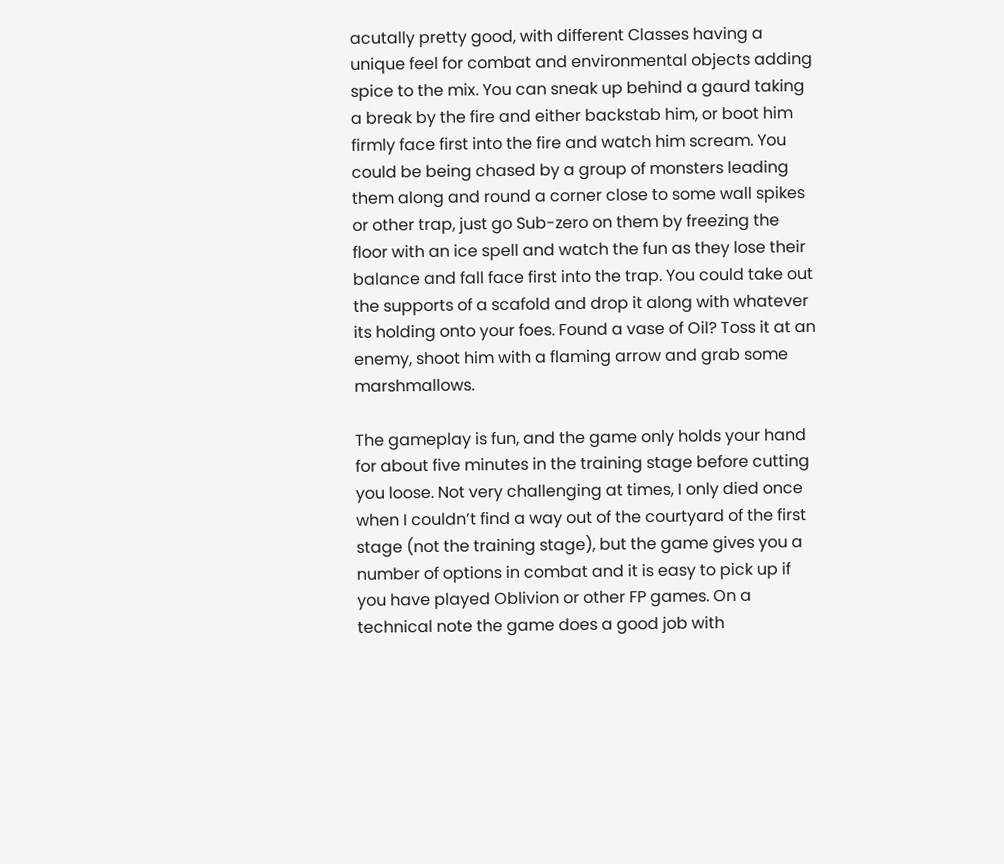acutally pretty good, with different Classes having a unique feel for combat and environmental objects adding spice to the mix. You can sneak up behind a gaurd taking a break by the fire and either backstab him, or boot him firmly face first into the fire and watch him scream. You could be being chased by a group of monsters leading them along and round a corner close to some wall spikes or other trap, just go Sub-zero on them by freezing the floor with an ice spell and watch the fun as they lose their balance and fall face first into the trap. You could take out the supports of a scafold and drop it along with whatever its holding onto your foes. Found a vase of Oil? Toss it at an enemy, shoot him with a flaming arrow and grab some marshmallows.

The gameplay is fun, and the game only holds your hand for about five minutes in the training stage before cutting you loose. Not very challenging at times, I only died once when I couldn’t find a way out of the courtyard of the first stage (not the training stage), but the game gives you a number of options in combat and it is easy to pick up if you have played Oblivion or other FP games. On a technical note the game does a good job with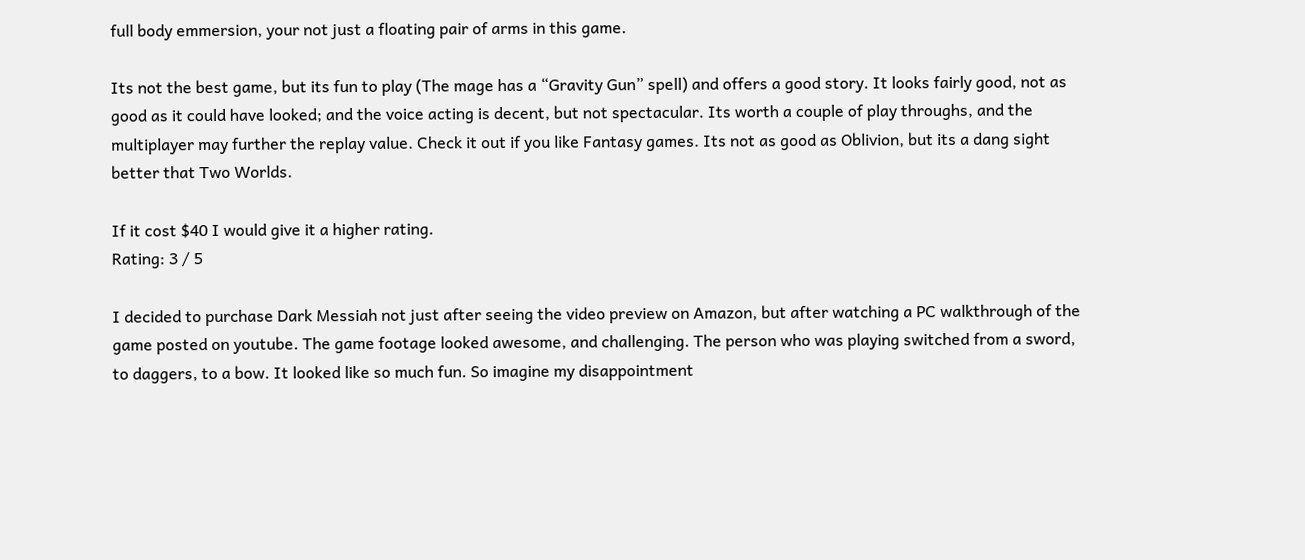full body emmersion, your not just a floating pair of arms in this game.

Its not the best game, but its fun to play (The mage has a “Gravity Gun” spell) and offers a good story. It looks fairly good, not as good as it could have looked; and the voice acting is decent, but not spectacular. Its worth a couple of play throughs, and the multiplayer may further the replay value. Check it out if you like Fantasy games. Its not as good as Oblivion, but its a dang sight better that Two Worlds.

If it cost $40 I would give it a higher rating.
Rating: 3 / 5

I decided to purchase Dark Messiah not just after seeing the video preview on Amazon, but after watching a PC walkthrough of the game posted on youtube. The game footage looked awesome, and challenging. The person who was playing switched from a sword, to daggers, to a bow. It looked like so much fun. So imagine my disappointment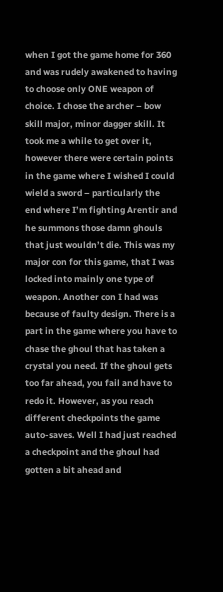when I got the game home for 360 and was rudely awakened to having to choose only ONE weapon of choice. I chose the archer – bow skill major, minor dagger skill. It took me a while to get over it, however there were certain points in the game where I wished I could wield a sword – particularly the end where I’m fighting Arentir and he summons those damn ghouls that just wouldn’t die. This was my major con for this game, that I was locked into mainly one type of weapon. Another con I had was because of faulty design. There is a part in the game where you have to chase the ghoul that has taken a crystal you need. If the ghoul gets too far ahead, you fail and have to redo it. However, as you reach different checkpoints the game auto-saves. Well I had just reached a checkpoint and the ghoul had gotten a bit ahead and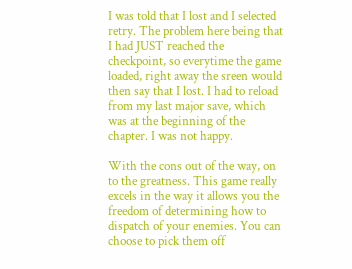I was told that I lost and I selected retry. The problem here being that I had JUST reached the checkpoint, so everytime the game loaded, right away the sreen would then say that I lost. I had to reload from my last major save, which was at the beginning of the chapter. I was not happy.

With the cons out of the way, on to the greatness. This game really excels in the way it allows you the freedom of determining how to dispatch of your enemies. You can choose to pick them off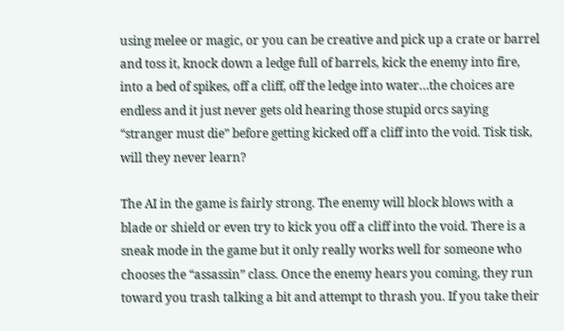using melee or magic, or you can be creative and pick up a crate or barrel and toss it, knock down a ledge full of barrels, kick the enemy into fire, into a bed of spikes, off a cliff, off the ledge into water…the choices are endless and it just never gets old hearing those stupid orcs saying “stranger must die” before getting kicked off a cliff into the void. Tisk tisk, will they never learn?

The AI in the game is fairly strong. The enemy will block blows with a blade or shield or even try to kick you off a cliff into the void. There is a sneak mode in the game but it only really works well for someone who chooses the “assassin” class. Once the enemy hears you coming, they run toward you trash talking a bit and attempt to thrash you. If you take their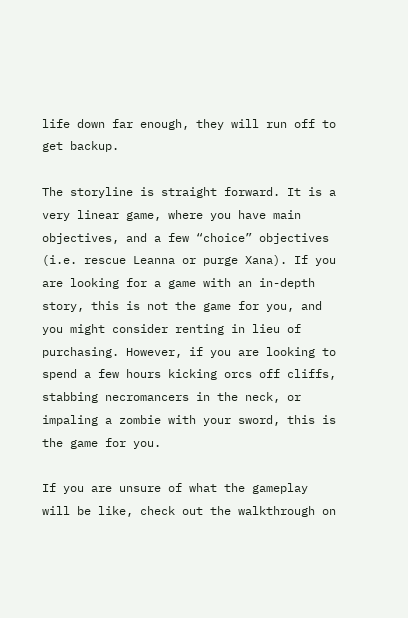life down far enough, they will run off to get backup.

The storyline is straight forward. It is a very linear game, where you have main objectives, and a few “choice” objectives (i.e. rescue Leanna or purge Xana). If you are looking for a game with an in-depth story, this is not the game for you, and you might consider renting in lieu of purchasing. However, if you are looking to spend a few hours kicking orcs off cliffs, stabbing necromancers in the neck, or impaling a zombie with your sword, this is the game for you.

If you are unsure of what the gameplay will be like, check out the walkthrough on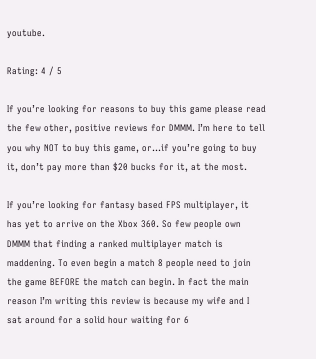youtube.

Rating: 4 / 5

If you’re looking for reasons to buy this game please read the few other, positive reviews for DMMM. I’m here to tell you why NOT to buy this game, or…if you’re going to buy it, don’t pay more than $20 bucks for it, at the most.

If you’re looking for fantasy based FPS multiplayer, it has yet to arrive on the Xbox 360. So few people own DMMM that finding a ranked multiplayer match is maddening. To even begin a match 8 people need to join the game BEFORE the match can begin. In fact the main reason I’m writing this review is because my wife and I sat around for a solid hour waiting for 6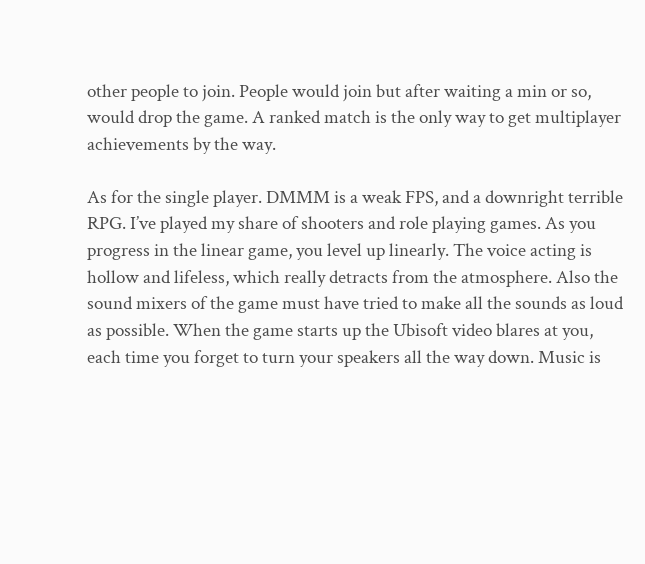other people to join. People would join but after waiting a min or so, would drop the game. A ranked match is the only way to get multiplayer achievements by the way.

As for the single player. DMMM is a weak FPS, and a downright terrible RPG. I’ve played my share of shooters and role playing games. As you progress in the linear game, you level up linearly. The voice acting is hollow and lifeless, which really detracts from the atmosphere. Also the sound mixers of the game must have tried to make all the sounds as loud as possible. When the game starts up the Ubisoft video blares at you, each time you forget to turn your speakers all the way down. Music is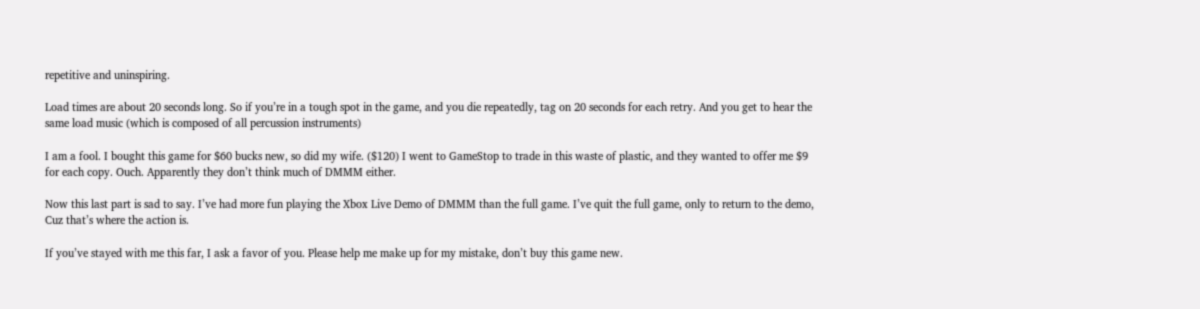repetitive and uninspiring.

Load times are about 20 seconds long. So if you’re in a tough spot in the game, and you die repeatedly, tag on 20 seconds for each retry. And you get to hear the same load music (which is composed of all percussion instruments)

I am a fool. I bought this game for $60 bucks new, so did my wife. ($120) I went to GameStop to trade in this waste of plastic, and they wanted to offer me $9 for each copy. Ouch. Apparently they don’t think much of DMMM either.

Now this last part is sad to say. I’ve had more fun playing the Xbox Live Demo of DMMM than the full game. I’ve quit the full game, only to return to the demo, Cuz that’s where the action is.

If you’ve stayed with me this far, I ask a favor of you. Please help me make up for my mistake, don’t buy this game new.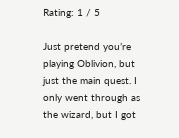Rating: 1 / 5

Just pretend you’re playing Oblivion, but just the main quest. I only went through as the wizard, but I got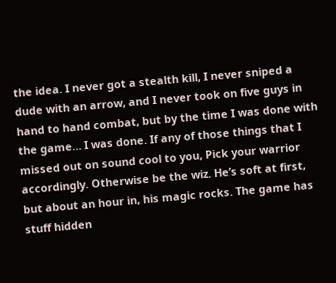the idea. I never got a stealth kill, I never sniped a dude with an arrow, and I never took on five guys in hand to hand combat, but by the time I was done with the game… I was done. If any of those things that I missed out on sound cool to you, Pick your warrior accordingly. Otherwise be the wiz. He’s soft at first, but about an hour in, his magic rocks. The game has stuff hidden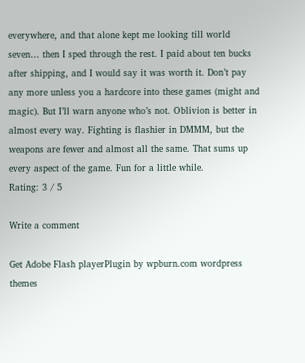everywhere, and that alone kept me looking till world seven… then I sped through the rest. I paid about ten bucks after shipping, and I would say it was worth it. Don’t pay any more unless you a hardcore into these games (might and magic). But I’ll warn anyone who’s not. Oblivion is better in almost every way. Fighting is flashier in DMMM, but the weapons are fewer and almost all the same. That sums up every aspect of the game. Fun for a little while.
Rating: 3 / 5

Write a comment

Get Adobe Flash playerPlugin by wpburn.com wordpress themes